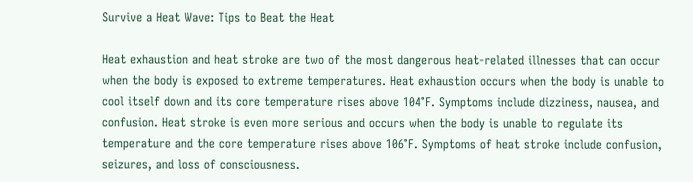Survive a Heat Wave: Tips to Beat the Heat

Heat exhaustion and heat stroke are two of the most dangerous heat-related illnesses that can occur when the body is exposed to extreme temperatures. Heat exhaustion occurs when the body is unable to cool itself down and its core temperature rises above 104°F. Symptoms include dizziness, nausea, and confusion. Heat stroke is even more serious and occurs when the body is unable to regulate its temperature and the core temperature rises above 106°F. Symptoms of heat stroke include confusion, seizures, and loss of consciousness.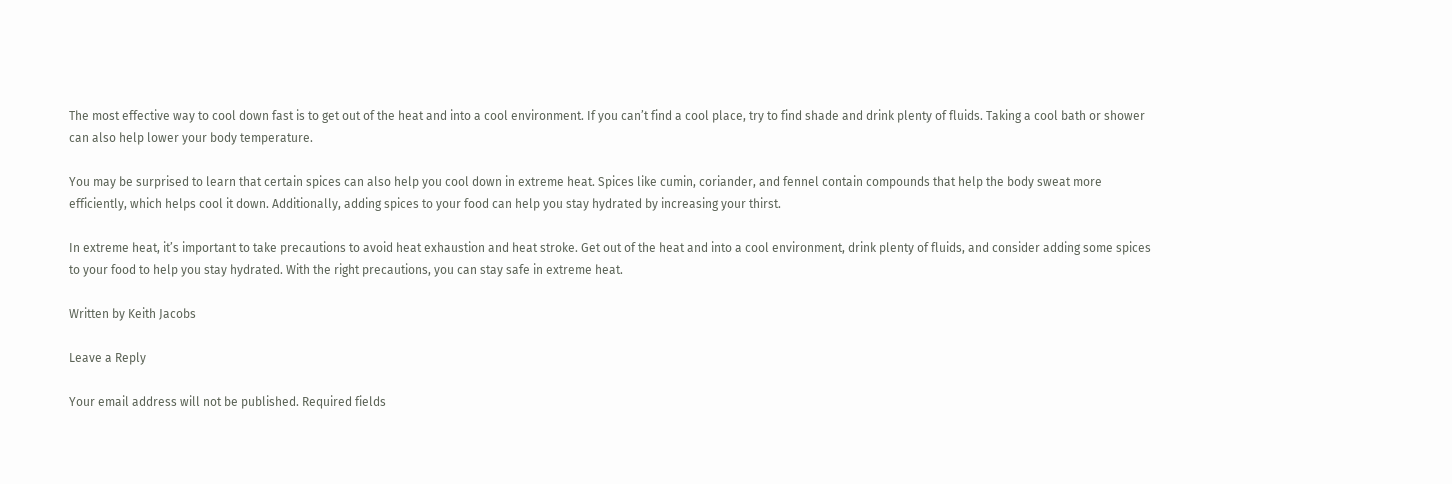The most effective way to cool down fast is to get out of the heat and into a cool environment. If you can’t find a cool place, try to find shade and drink plenty of fluids. Taking a cool bath or shower can also help lower your body temperature.

You may be surprised to learn that certain spices can also help you cool down in extreme heat. Spices like cumin, coriander, and fennel contain compounds that help the body sweat more efficiently, which helps cool it down. Additionally, adding spices to your food can help you stay hydrated by increasing your thirst.

In extreme heat, it’s important to take precautions to avoid heat exhaustion and heat stroke. Get out of the heat and into a cool environment, drink plenty of fluids, and consider adding some spices to your food to help you stay hydrated. With the right precautions, you can stay safe in extreme heat.

Written by Keith Jacobs

Leave a Reply

Your email address will not be published. Required fields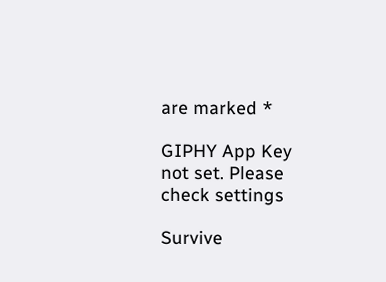are marked *

GIPHY App Key not set. Please check settings

Survive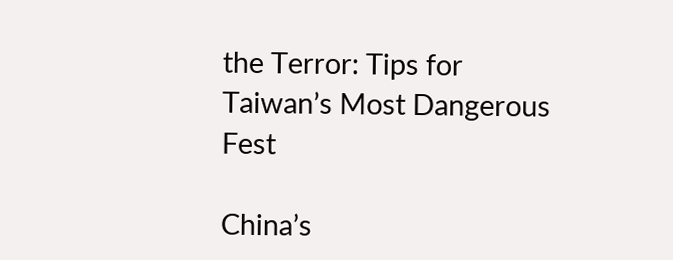the Terror: Tips for Taiwan’s Most Dangerous Fest

China’s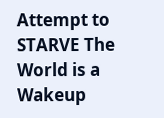Attempt to STARVE The World is a Wakeup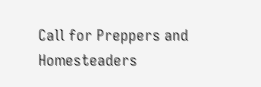Call for Preppers and Homesteaders